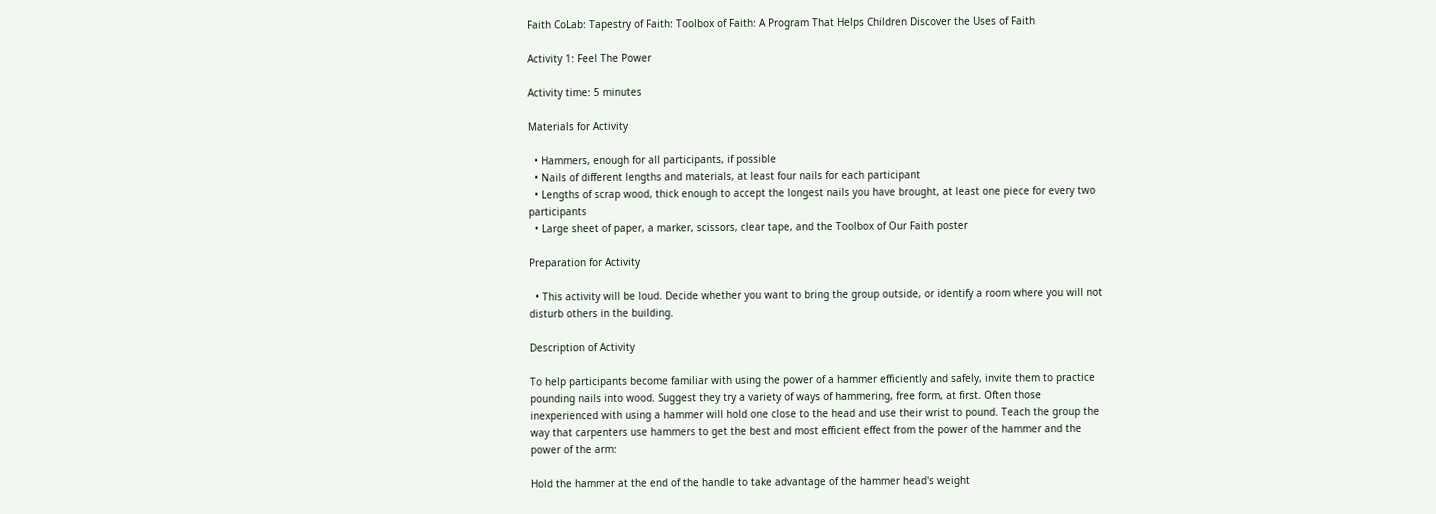Faith CoLab: Tapestry of Faith: Toolbox of Faith: A Program That Helps Children Discover the Uses of Faith

Activity 1: Feel The Power

Activity time: 5 minutes

Materials for Activity

  • Hammers, enough for all participants, if possible
  • Nails of different lengths and materials, at least four nails for each participant
  • Lengths of scrap wood, thick enough to accept the longest nails you have brought, at least one piece for every two participants
  • Large sheet of paper, a marker, scissors, clear tape, and the Toolbox of Our Faith poster

Preparation for Activity

  • This activity will be loud. Decide whether you want to bring the group outside, or identify a room where you will not disturb others in the building.

Description of Activity

To help participants become familiar with using the power of a hammer efficiently and safely, invite them to practice pounding nails into wood. Suggest they try a variety of ways of hammering, free form, at first. Often those inexperienced with using a hammer will hold one close to the head and use their wrist to pound. Teach the group the way that carpenters use hammers to get the best and most efficient effect from the power of the hammer and the power of the arm:

Hold the hammer at the end of the handle to take advantage of the hammer head's weight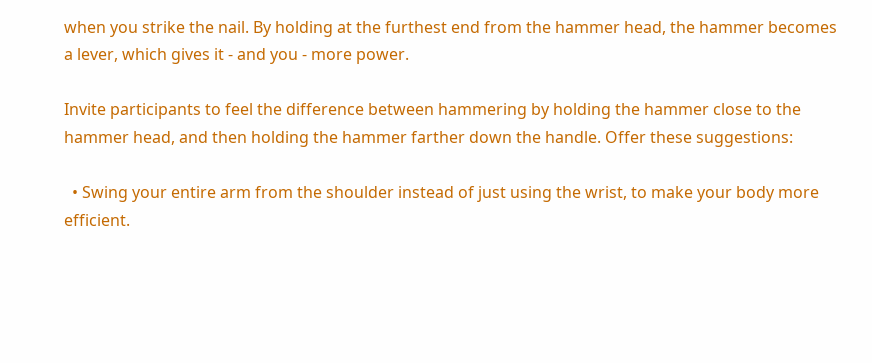when you strike the nail. By holding at the furthest end from the hammer head, the hammer becomes a lever, which gives it - and you - more power.

Invite participants to feel the difference between hammering by holding the hammer close to the hammer head, and then holding the hammer farther down the handle. Offer these suggestions:

  • Swing your entire arm from the shoulder instead of just using the wrist, to make your body more efficient.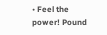• Feel the power! Pound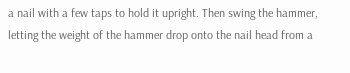a nail with a few taps to hold it upright. Then swing the hammer, letting the weight of the hammer drop onto the nail head from a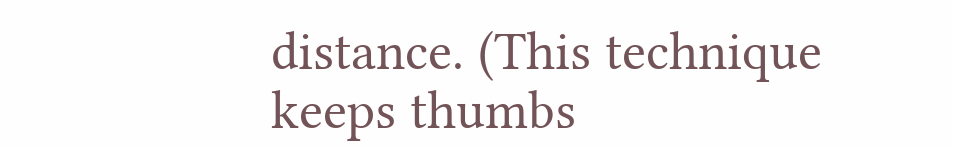distance. (This technique keeps thumbs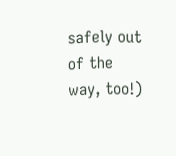safely out of the way, too!)